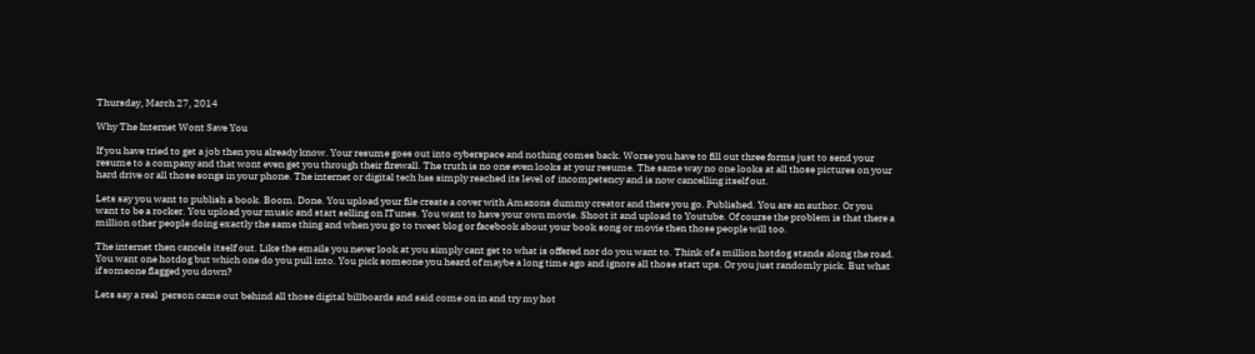Thursday, March 27, 2014

Why The Internet Wont Save You

If you have tried to get a job then you already know. Your resume goes out into cyberspace and nothing comes back. Worse you have to fill out three forms just to send your resume to a company and that wont even get you through their firewall. The truth is no one even looks at your resume. The same way no one looks at all those pictures on your hard drive or all those songs in your phone. The internet or digital tech has simply reached its level of  incompetency and is now cancelling itself out.

Lets say you want to publish a book. Boom. Done. You upload your file create a cover with Amazons dummy creator and there you go. Published. You are an author. Or you want to be a rocker. You upload your music and start selling on ITunes. You want to have your own movie. Shoot it and upload to Youtube. Of course the problem is that there a million other people doing exactly the same thing and when you go to tweet blog or facebook about your book song or movie then those people will too.

The internet then cancels itself out. Like the emails you never look at you simply cant get to what is offered nor do you want to. Think of a million hotdog stands along the road. You want one hotdog but which one do you pull into. You pick someone you heard of maybe a long time ago and ignore all those start ups. Or you just randomly pick. But what if someone flagged you down?

Lets say a real  person came out behind all those digital billboards and said come on in and try my hot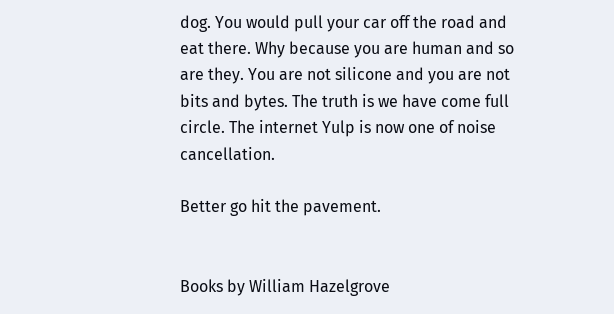dog. You would pull your car off the road and eat there. Why because you are human and so are they. You are not silicone and you are not bits and bytes. The truth is we have come full circle. The internet Yulp is now one of noise cancellation.

Better go hit the pavement.


Books by William Hazelgrove